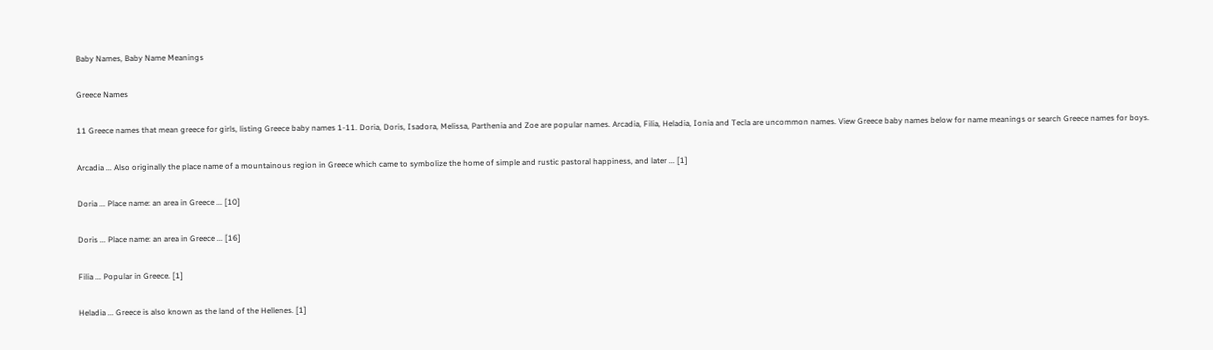Baby Names, Baby Name Meanings

Greece Names

11 Greece names that mean greece for girls, listing Greece baby names 1-11. Doria, Doris, Isadora, Melissa, Parthenia and Zoe are popular names. Arcadia, Filia, Heladia, Ionia and Tecla are uncommon names. View Greece baby names below for name meanings or search Greece names for boys.

Arcadia ... Also originally the place name of a mountainous region in Greece which came to symbolize the home of simple and rustic pastoral happiness, and later ... [1]

Doria ... Place name: an area in Greece ... [10]

Doris ... Place name: an area in Greece ... [16]

Filia ... Popular in Greece. [1]

Heladia ... Greece is also known as the land of the Hellenes. [1]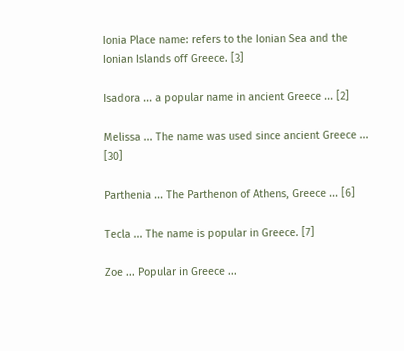Ionia Place name: refers to the Ionian Sea and the Ionian Islands off Greece. [3]

Isadora ... a popular name in ancient Greece ... [2]

Melissa ... The name was used since ancient Greece ... [30]

Parthenia ... The Parthenon of Athens, Greece ... [6]

Tecla ... The name is popular in Greece. [7]

Zoe ... Popular in Greece ...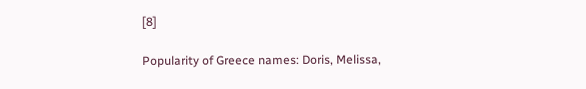[8]

Popularity of Greece names: Doris, Melissa,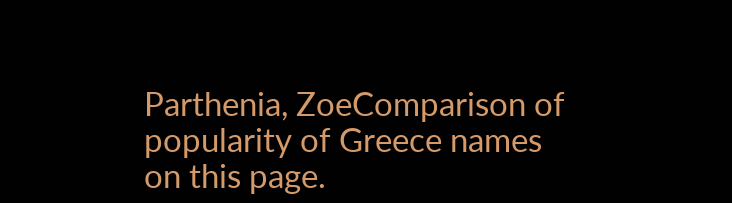Parthenia, ZoeComparison of popularity of Greece names on this page.